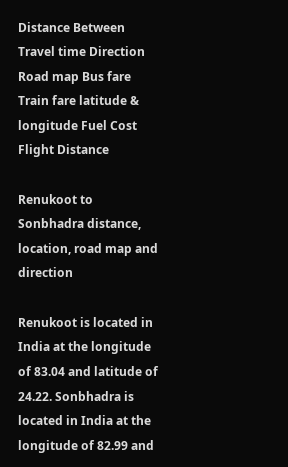Distance Between Travel time Direction Road map Bus fare Train fare latitude & longitude Fuel Cost Flight Distance

Renukoot to Sonbhadra distance, location, road map and direction

Renukoot is located in India at the longitude of 83.04 and latitude of 24.22. Sonbhadra is located in India at the longitude of 82.99 and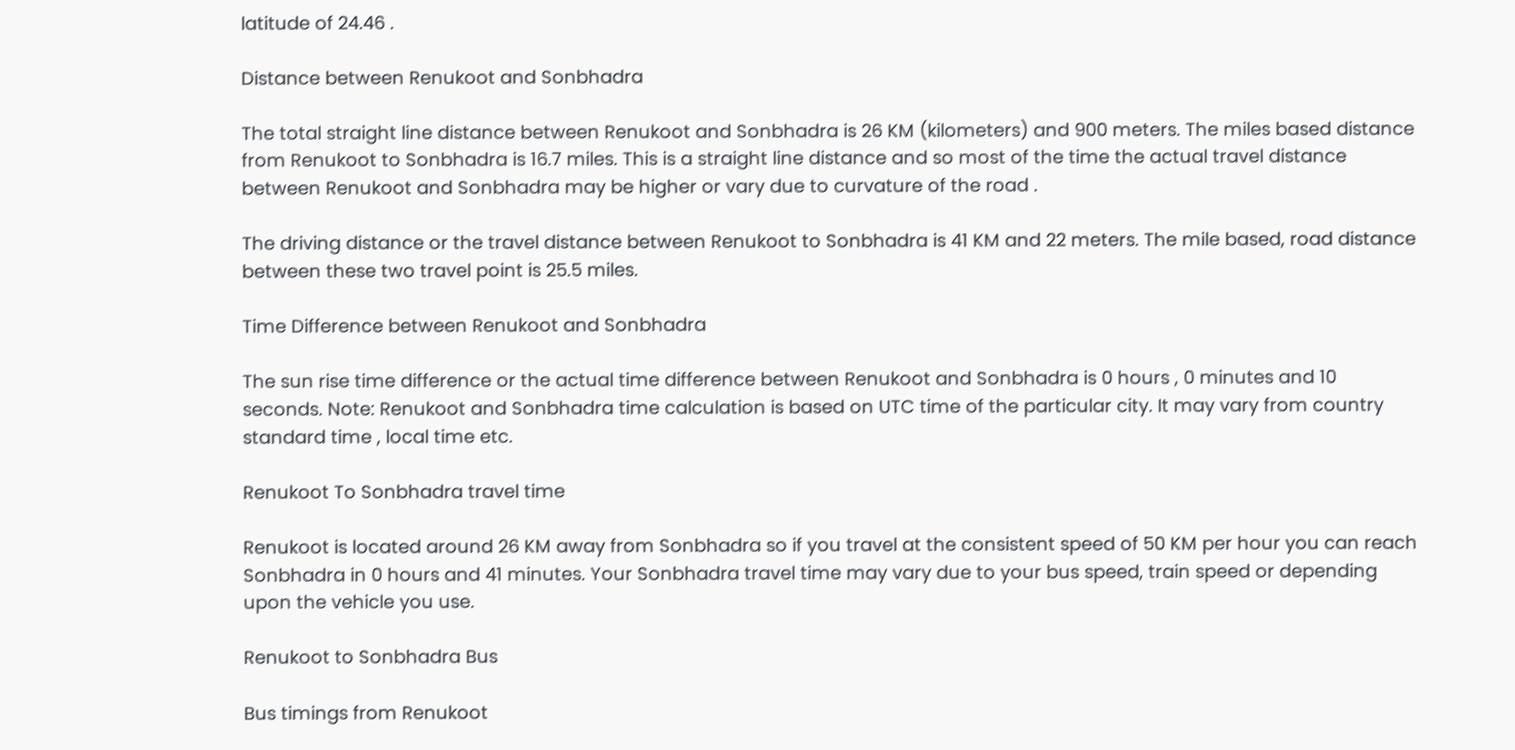latitude of 24.46 .

Distance between Renukoot and Sonbhadra

The total straight line distance between Renukoot and Sonbhadra is 26 KM (kilometers) and 900 meters. The miles based distance from Renukoot to Sonbhadra is 16.7 miles. This is a straight line distance and so most of the time the actual travel distance between Renukoot and Sonbhadra may be higher or vary due to curvature of the road .

The driving distance or the travel distance between Renukoot to Sonbhadra is 41 KM and 22 meters. The mile based, road distance between these two travel point is 25.5 miles.

Time Difference between Renukoot and Sonbhadra

The sun rise time difference or the actual time difference between Renukoot and Sonbhadra is 0 hours , 0 minutes and 10 seconds. Note: Renukoot and Sonbhadra time calculation is based on UTC time of the particular city. It may vary from country standard time , local time etc.

Renukoot To Sonbhadra travel time

Renukoot is located around 26 KM away from Sonbhadra so if you travel at the consistent speed of 50 KM per hour you can reach Sonbhadra in 0 hours and 41 minutes. Your Sonbhadra travel time may vary due to your bus speed, train speed or depending upon the vehicle you use.

Renukoot to Sonbhadra Bus

Bus timings from Renukoot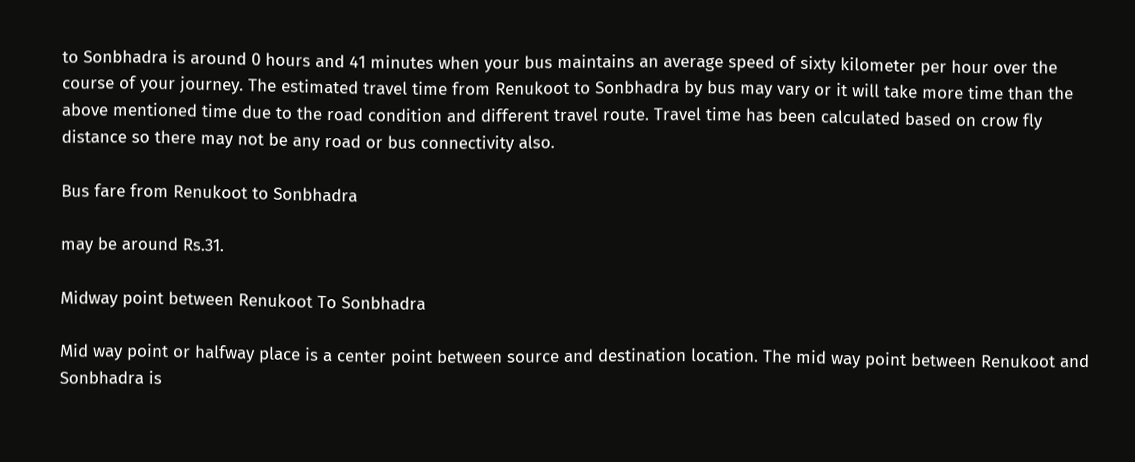to Sonbhadra is around 0 hours and 41 minutes when your bus maintains an average speed of sixty kilometer per hour over the course of your journey. The estimated travel time from Renukoot to Sonbhadra by bus may vary or it will take more time than the above mentioned time due to the road condition and different travel route. Travel time has been calculated based on crow fly distance so there may not be any road or bus connectivity also.

Bus fare from Renukoot to Sonbhadra

may be around Rs.31.

Midway point between Renukoot To Sonbhadra

Mid way point or halfway place is a center point between source and destination location. The mid way point between Renukoot and Sonbhadra is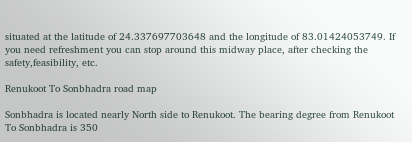situated at the latitude of 24.337697703648 and the longitude of 83.01424053749. If you need refreshment you can stop around this midway place, after checking the safety,feasibility, etc.

Renukoot To Sonbhadra road map

Sonbhadra is located nearly North side to Renukoot. The bearing degree from Renukoot To Sonbhadra is 350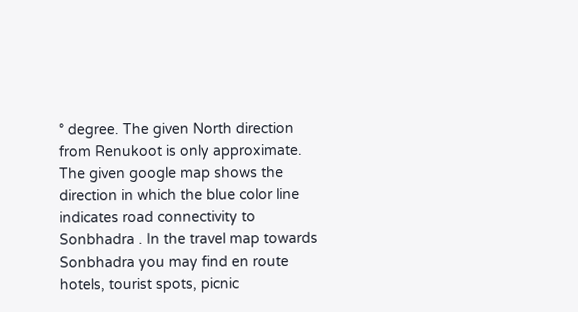° degree. The given North direction from Renukoot is only approximate. The given google map shows the direction in which the blue color line indicates road connectivity to Sonbhadra . In the travel map towards Sonbhadra you may find en route hotels, tourist spots, picnic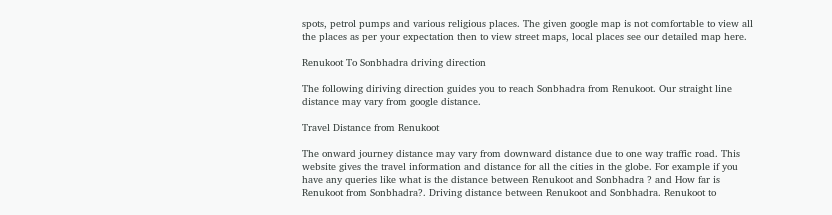spots, petrol pumps and various religious places. The given google map is not comfortable to view all the places as per your expectation then to view street maps, local places see our detailed map here.

Renukoot To Sonbhadra driving direction

The following diriving direction guides you to reach Sonbhadra from Renukoot. Our straight line distance may vary from google distance.

Travel Distance from Renukoot

The onward journey distance may vary from downward distance due to one way traffic road. This website gives the travel information and distance for all the cities in the globe. For example if you have any queries like what is the distance between Renukoot and Sonbhadra ? and How far is Renukoot from Sonbhadra?. Driving distance between Renukoot and Sonbhadra. Renukoot to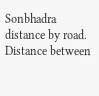Sonbhadra distance by road. Distance between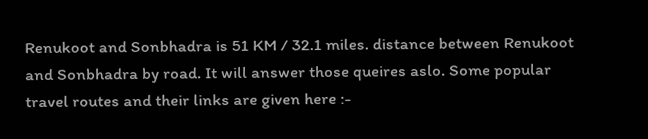Renukoot and Sonbhadra is 51 KM / 32.1 miles. distance between Renukoot and Sonbhadra by road. It will answer those queires aslo. Some popular travel routes and their links are given here :-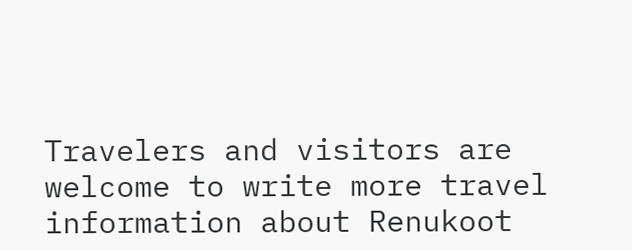Travelers and visitors are welcome to write more travel information about Renukoot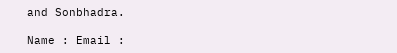and Sonbhadra.

Name : Email :